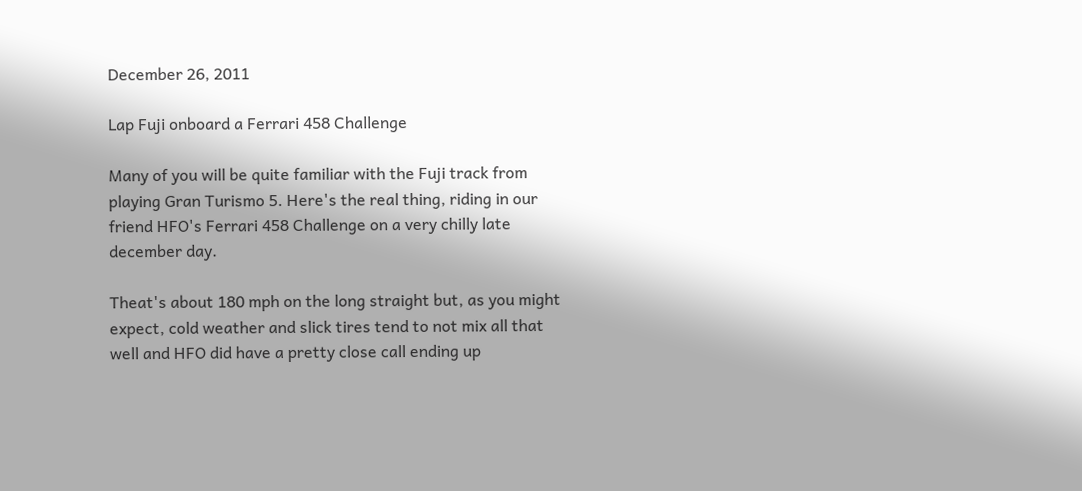December 26, 2011

Lap Fuji onboard a Ferrari 458 Challenge

Many of you will be quite familiar with the Fuji track from playing Gran Turismo 5. Here's the real thing, riding in our friend HFO's Ferrari 458 Challenge on a very chilly late december day.

Theat's about 180 mph on the long straight but, as you might expect, cold weather and slick tires tend to not mix all that well and HFO did have a pretty close call ending up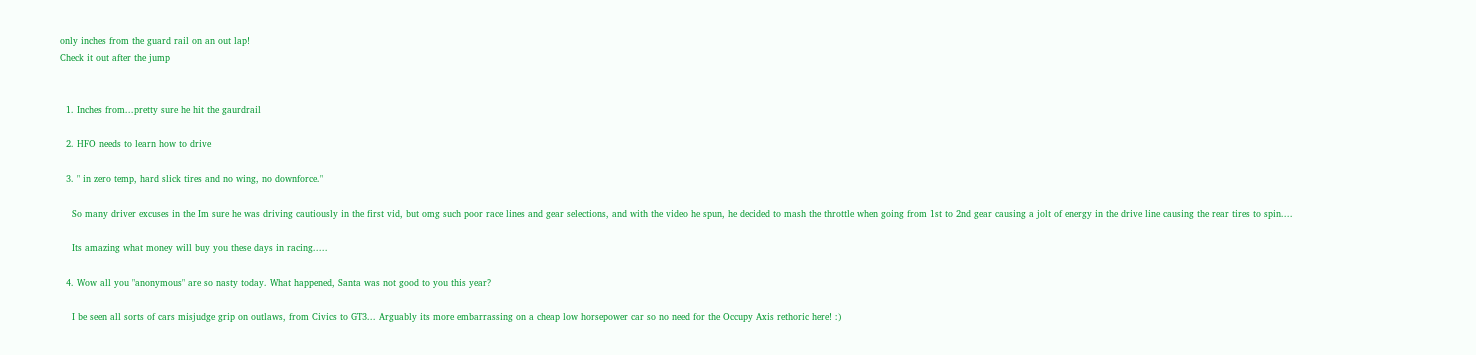only inches from the guard rail on an out lap!
Check it out after the jump


  1. Inches from...pretty sure he hit the gaurdrail

  2. HFO needs to learn how to drive

  3. " in zero temp, hard slick tires and no wing, no downforce."

    So many driver excuses in the Im sure he was driving cautiously in the first vid, but omg such poor race lines and gear selections, and with the video he spun, he decided to mash the throttle when going from 1st to 2nd gear causing a jolt of energy in the drive line causing the rear tires to spin....

    Its amazing what money will buy you these days in racing.....

  4. Wow all you "anonymous" are so nasty today. What happened, Santa was not good to you this year?

    I be seen all sorts of cars misjudge grip on outlaws, from Civics to GT3... Arguably its more embarrassing on a cheap low horsepower car so no need for the Occupy Axis rethoric here! :)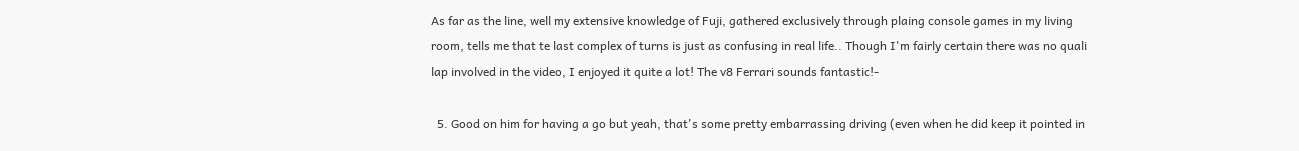As far as the line, well my extensive knowledge of Fuji, gathered exclusively through plaing console games in my living room, tells me that te last complex of turns is just as confusing in real life.. Though I'm fairly certain there was no quali lap involved in the video, I enjoyed it quite a lot! The v8 Ferrari sounds fantastic!-

  5. Good on him for having a go but yeah, that's some pretty embarrassing driving (even when he did keep it pointed in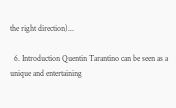the right direction)...

  6. Introduction Quentin Tarantino can be seen as a unique and entertaining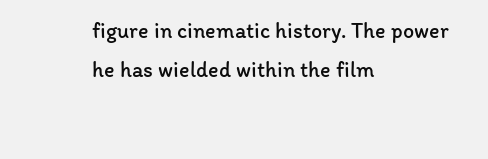figure in cinematic history. The power he has wielded within the film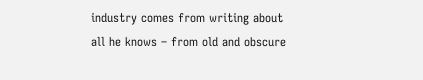industry comes from writing about all he knows – from old and obscure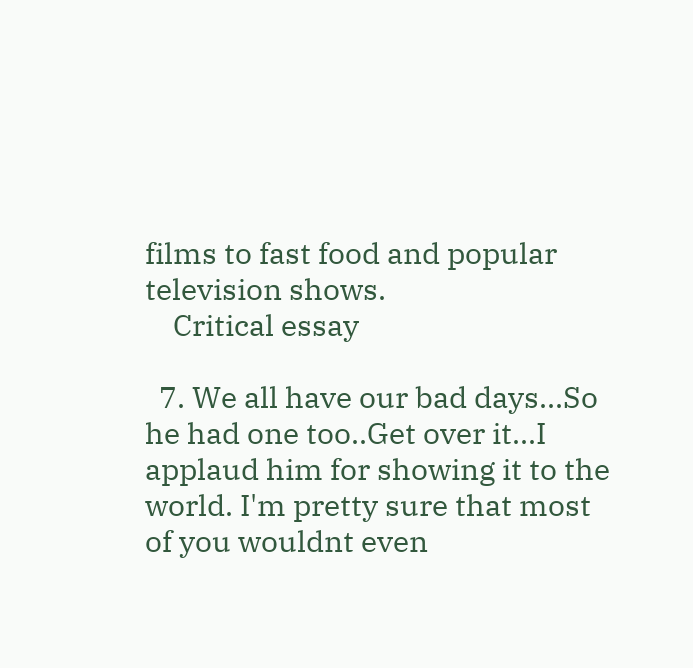films to fast food and popular television shows.
    Critical essay

  7. We all have our bad days...So he had one too..Get over it...I applaud him for showing it to the world. I'm pretty sure that most of you wouldnt even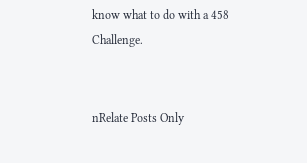know what to do with a 458 Challenge.


nRelate Posts Only